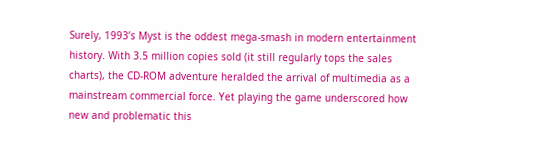Surely, 1993’s Myst is the oddest mega-smash in modern entertainment history. With 3.5 million copies sold (it still regularly tops the sales charts), the CD-ROM adventure heralded the arrival of multimedia as a mainstream commercial force. Yet playing the game underscored how new and problematic this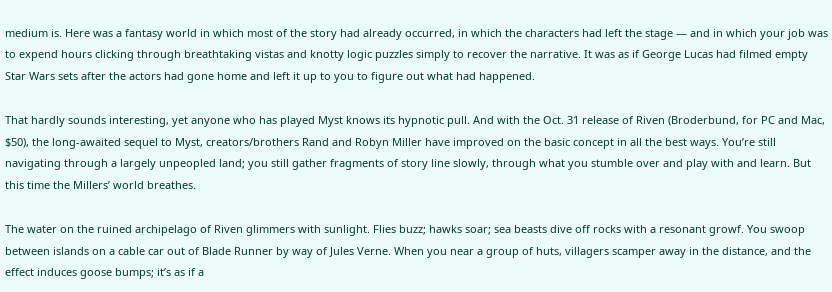medium is. Here was a fantasy world in which most of the story had already occurred, in which the characters had left the stage — and in which your job was to expend hours clicking through breathtaking vistas and knotty logic puzzles simply to recover the narrative. It was as if George Lucas had filmed empty Star Wars sets after the actors had gone home and left it up to you to figure out what had happened.

That hardly sounds interesting, yet anyone who has played Myst knows its hypnotic pull. And with the Oct. 31 release of Riven (Broderbund, for PC and Mac, $50), the long-awaited sequel to Myst, creators/brothers Rand and Robyn Miller have improved on the basic concept in all the best ways. You’re still navigating through a largely unpeopled land; you still gather fragments of story line slowly, through what you stumble over and play with and learn. But this time the Millers’ world breathes.

The water on the ruined archipelago of Riven glimmers with sunlight. Flies buzz; hawks soar; sea beasts dive off rocks with a resonant growf. You swoop between islands on a cable car out of Blade Runner by way of Jules Verne. When you near a group of huts, villagers scamper away in the distance, and the effect induces goose bumps; it’s as if a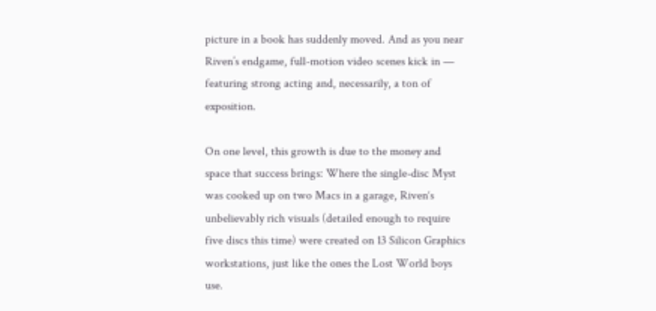picture in a book has suddenly moved. And as you near Riven’s endgame, full-motion video scenes kick in — featuring strong acting and, necessarily, a ton of exposition.

On one level, this growth is due to the money and space that success brings: Where the single-disc Myst was cooked up on two Macs in a garage, Riven‘s unbelievably rich visuals (detailed enough to require five discs this time) were created on 13 Silicon Graphics workstations, just like the ones the Lost World boys use.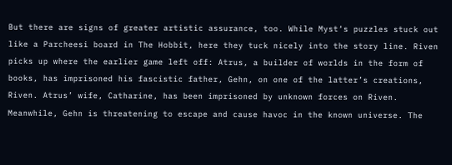But there are signs of greater artistic assurance, too. While Myst‘s puzzles stuck out like a Parcheesi board in The Hobbit, here they tuck nicely into the story line. Riven picks up where the earlier game left off: Atrus, a builder of worlds in the form of books, has imprisoned his fascistic father, Gehn, on one of the latter’s creations, Riven. Atrus’ wife, Catharine, has been imprisoned by unknown forces on Riven. Meanwhile, Gehn is threatening to escape and cause havoc in the known universe. The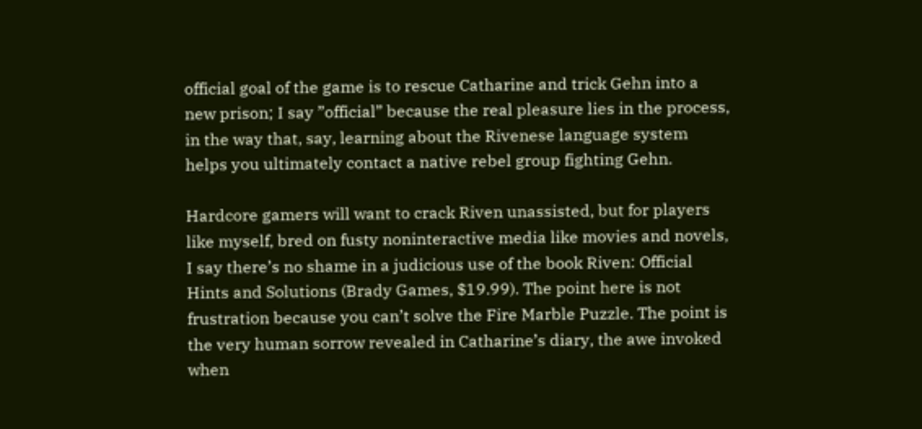official goal of the game is to rescue Catharine and trick Gehn into a new prison; I say ”official” because the real pleasure lies in the process, in the way that, say, learning about the Rivenese language system helps you ultimately contact a native rebel group fighting Gehn.

Hardcore gamers will want to crack Riven unassisted, but for players like myself, bred on fusty noninteractive media like movies and novels, I say there’s no shame in a judicious use of the book Riven: Official Hints and Solutions (Brady Games, $19.99). The point here is not frustration because you can’t solve the Fire Marble Puzzle. The point is the very human sorrow revealed in Catharine’s diary, the awe invoked when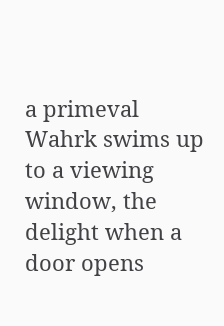a primeval Wahrk swims up to a viewing window, the delight when a door opens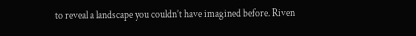to reveal a landscape you couldn’t have imagined before. Riven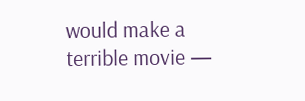would make a terrible movie —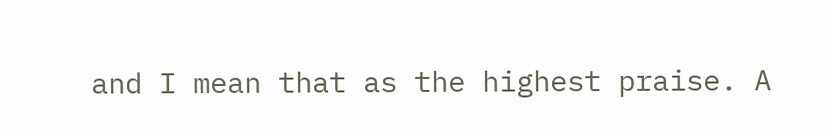and I mean that as the highest praise. A